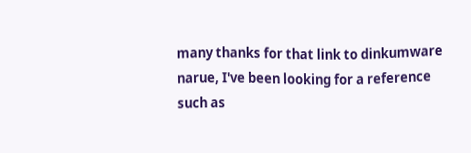many thanks for that link to dinkumware narue, I've been looking for a reference such as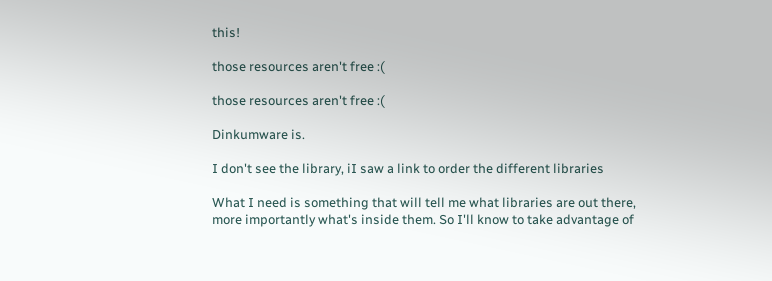this!

those resources aren't free :(

those resources aren't free :(

Dinkumware is.

I don't see the library, iI saw a link to order the different libraries

What I need is something that will tell me what libraries are out there, more importantly what's inside them. So I'll know to take advantage of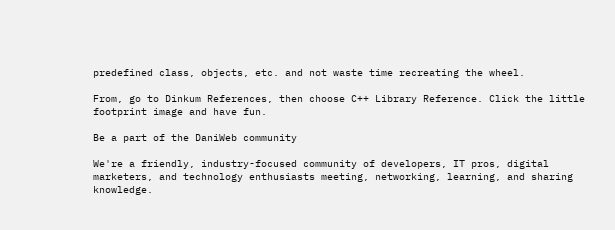predefined class, objects, etc. and not waste time recreating the wheel.

From, go to Dinkum References, then choose C++ Library Reference. Click the little footprint image and have fun.

Be a part of the DaniWeb community

We're a friendly, industry-focused community of developers, IT pros, digital marketers, and technology enthusiasts meeting, networking, learning, and sharing knowledge.